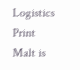Logistics Print
Malt is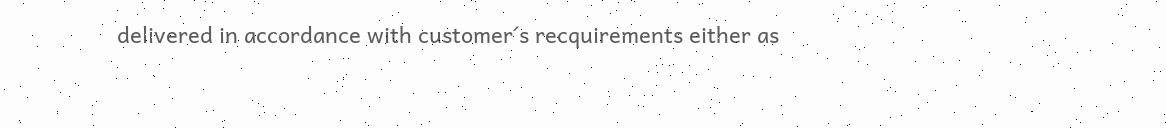delivered in accordance with customer´s recquirements either as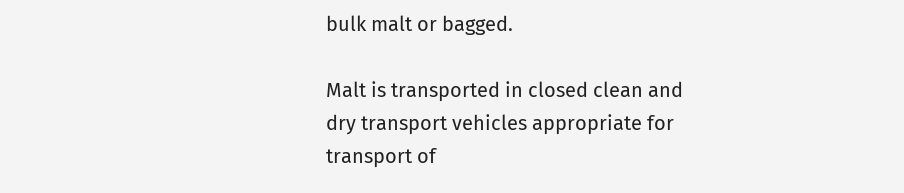bulk malt or bagged.

Malt is transported in closed clean and dry transport vehicles appropriate for transport of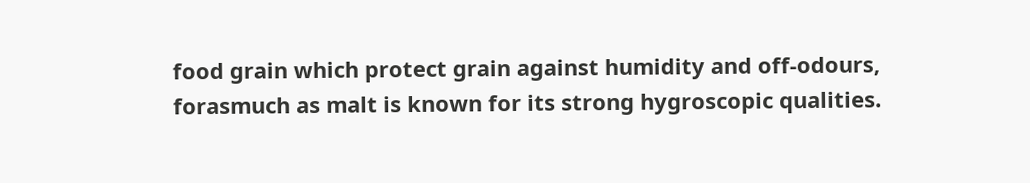food grain which protect grain against humidity and off-odours, forasmuch as malt is known for its strong hygroscopic qualities.